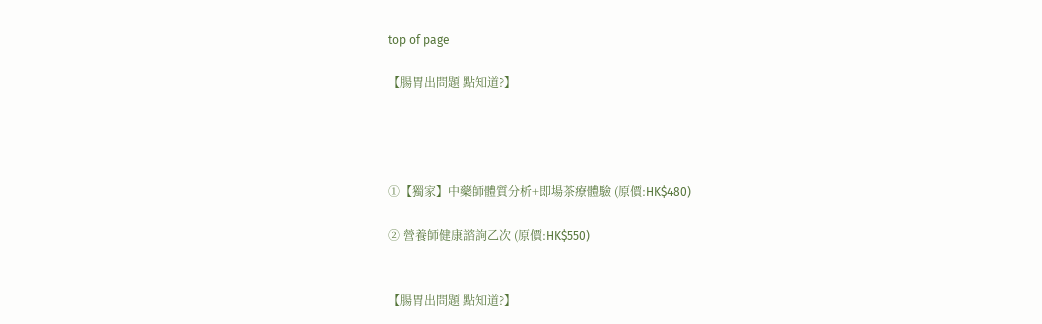top of page

【腸胃出問題 點知道?】




①【獨家】中藥師體質分析+即場茶療體驗 (原價:HK$480)

② 營養師健康諮詢乙次 (原價:HK$550)


【腸胃出問題 點知道?】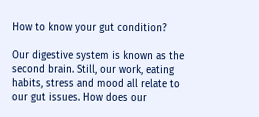How to know your gut condition?

Our digestive system is known as the second brain. Still, our work, eating habits, stress and mood all relate to our gut issues. How does our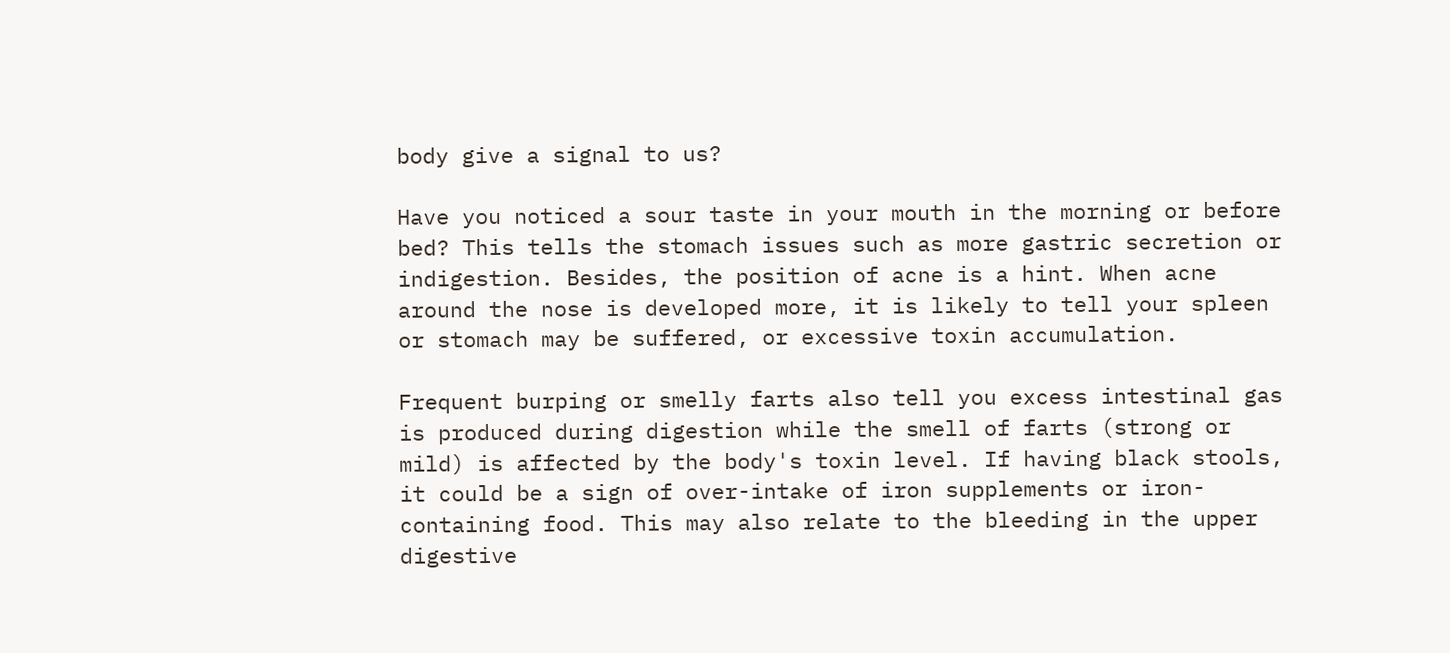body give a signal to us?

Have you noticed a sour taste in your mouth in the morning or before bed? This tells the stomach issues such as more gastric secretion or indigestion. Besides, the position of acne is a hint. When acne around the nose is developed more, it is likely to tell your spleen or stomach may be suffered, or excessive toxin accumulation.

Frequent burping or smelly farts also tell you excess intestinal gas is produced during digestion while the smell of farts (strong or mild) is affected by the body's toxin level. If having black stools, it could be a sign of over-intake of iron supplements or iron-containing food. This may also relate to the bleeding in the upper digestive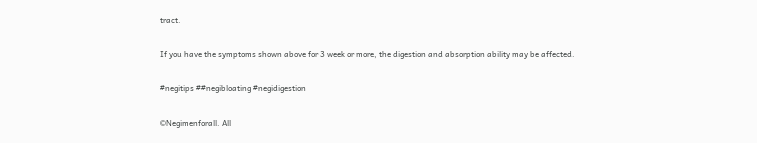tract.

If you have the symptoms shown above for 3 week or more, the digestion and absorption ability may be affected.

#negitips ##negibloating #negidigestion

©Negimenforall. All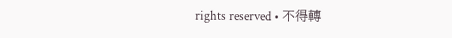rights reserved • 不得轉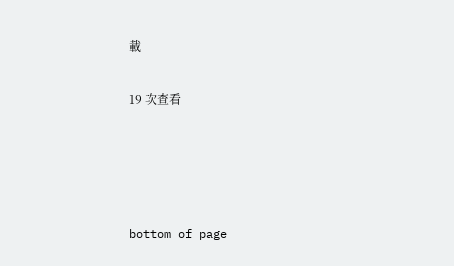載

19 次查看




bottom of page